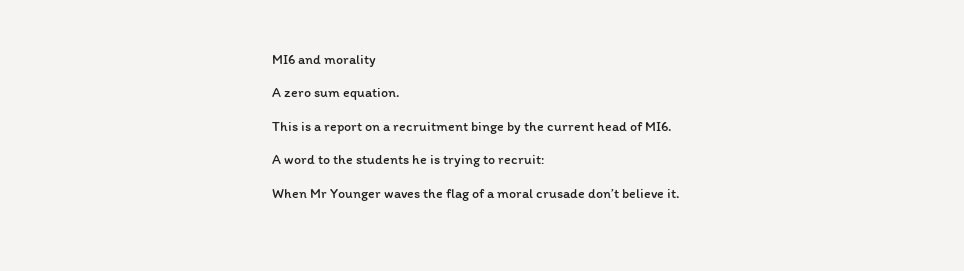MI6 and morality

A zero sum equation.

This is a report on a recruitment binge by the current head of MI6.

A word to the students he is trying to recruit:

When Mr Younger waves the flag of a moral crusade don’t believe it.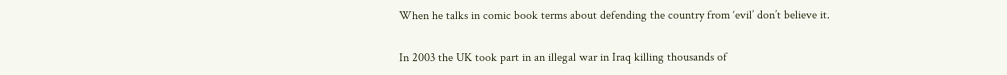When he talks in comic book terms about defending the country from ‘evil’ don’t believe it.

In 2003 the UK took part in an illegal war in Iraq killing thousands of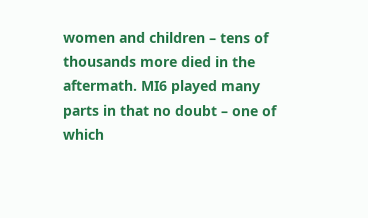women and children – tens of thousands more died in the aftermath. MI6 played many parts in that no doubt – one of which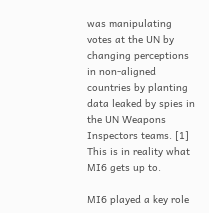was manipulating votes at the UN by changing perceptions in non-aligned countries by planting data leaked by spies in the UN Weapons Inspectors teams. [1] This is in reality what MI6 gets up to.

MI6 played a key role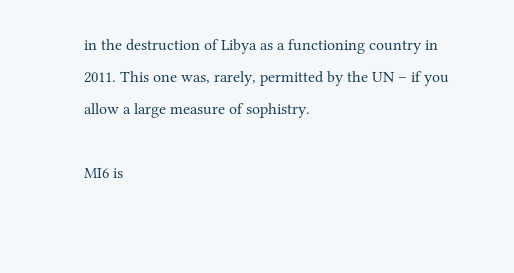in the destruction of Libya as a functioning country in 2011. This one was, rarely, permitted by the UN – if you allow a large measure of sophistry.

MI6 is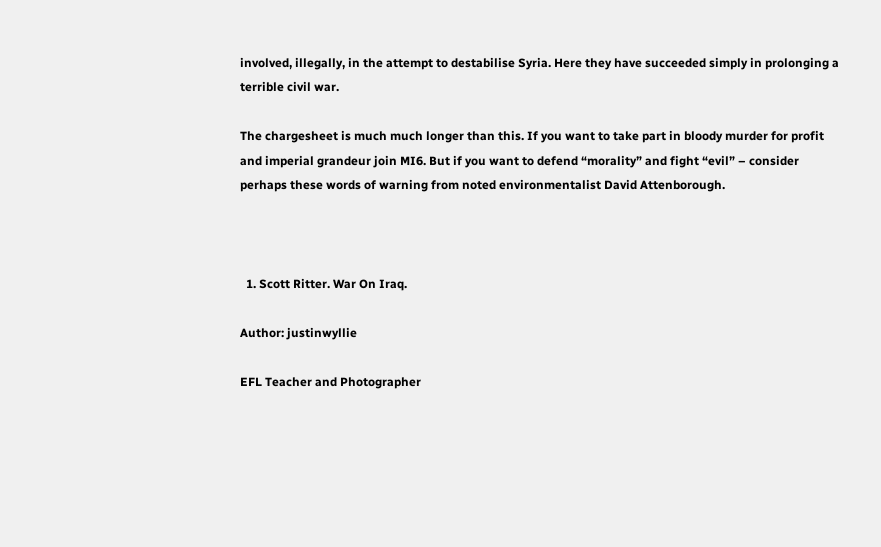involved, illegally, in the attempt to destabilise Syria. Here they have succeeded simply in prolonging a terrible civil war.

The chargesheet is much much longer than this. If you want to take part in bloody murder for profit and imperial grandeur join MI6. But if you want to defend “morality” and fight “evil” – consider perhaps these words of warning from noted environmentalist David Attenborough.



  1. Scott Ritter. War On Iraq.

Author: justinwyllie

EFL Teacher and Photographer